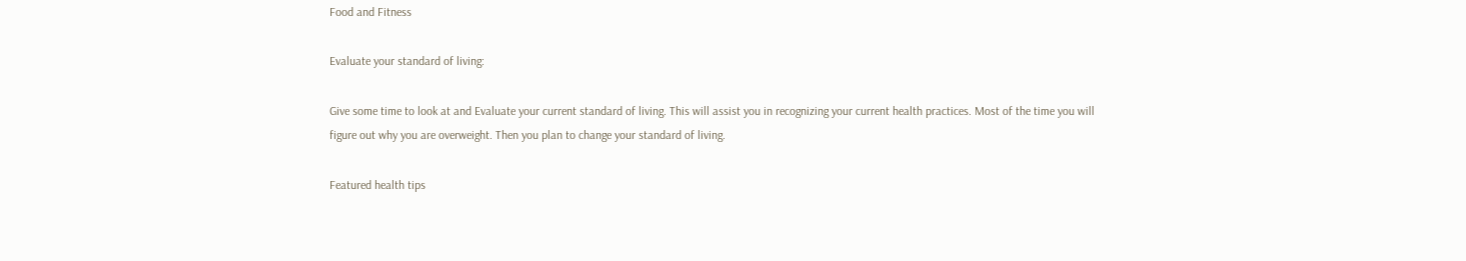Food and Fitness

Evaluate your standard of living:

Give some time to look at and Evaluate your current standard of living. This will assist you in recognizing your current health practices. Most of the time you will figure out why you are overweight. Then you plan to change your standard of living.

Featured health tips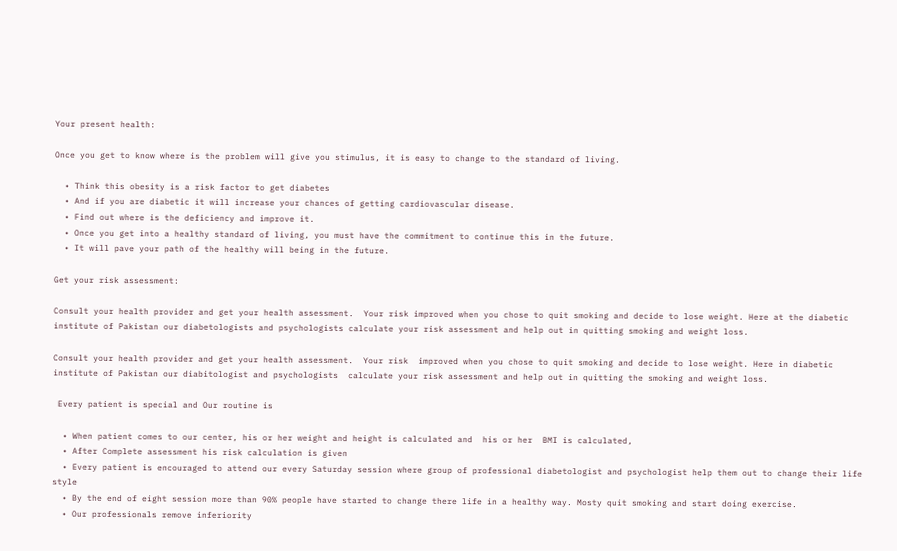Your present health:

Once you get to know where is the problem will give you stimulus, it is easy to change to the standard of living.

  • Think this obesity is a risk factor to get diabetes
  • And if you are diabetic it will increase your chances of getting cardiovascular disease.
  • Find out where is the deficiency and improve it.
  • Once you get into a healthy standard of living, you must have the commitment to continue this in the future.
  • It will pave your path of the healthy will being in the future.

Get your risk assessment:

Consult your health provider and get your health assessment.  Your risk improved when you chose to quit smoking and decide to lose weight. Here at the diabetic institute of Pakistan our diabetologists and psychologists calculate your risk assessment and help out in quitting smoking and weight loss.

Consult your health provider and get your health assessment.  Your risk  improved when you chose to quit smoking and decide to lose weight. Here in diabetic institute of Pakistan our diabitologist and psychologists  calculate your risk assessment and help out in quitting the smoking and weight loss.

 Every patient is special and Our routine is

  • When patient comes to our center, his or her weight and height is calculated and  his or her  BMI is calculated,
  • After Complete assessment his risk calculation is given
  • Every patient is encouraged to attend our every Saturday session where group of professional diabetologist and psychologist help them out to change their life style
  • By the end of eight session more than 90% people have started to change there life in a healthy way. Mosty quit smoking and start doing exercise.
  • Our professionals remove inferiority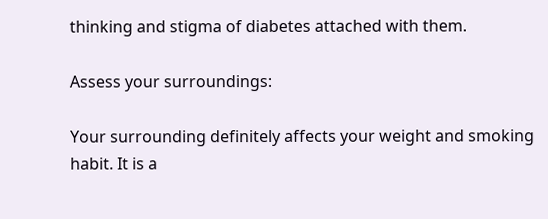thinking and stigma of diabetes attached with them.

Assess your surroundings:

Your surrounding definitely affects your weight and smoking habit. It is a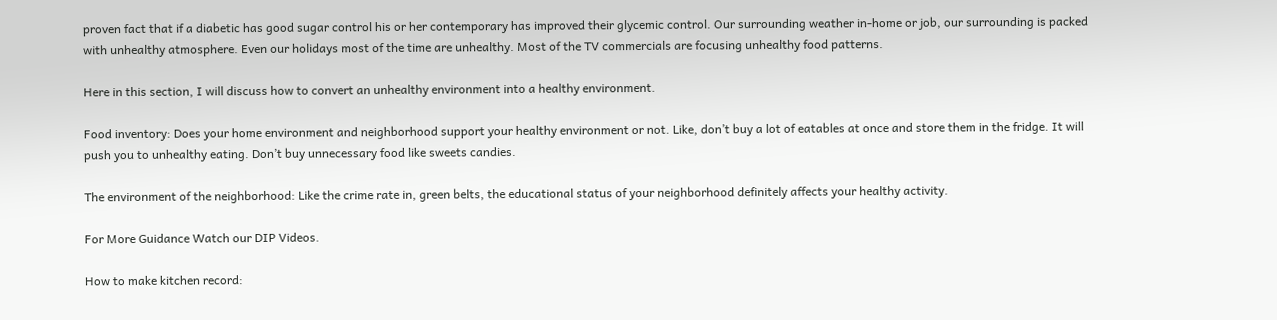proven fact that if a diabetic has good sugar control his or her contemporary has improved their glycemic control. Our surrounding weather in-home or job, our surrounding is packed with unhealthy atmosphere. Even our holidays most of the time are unhealthy. Most of the TV commercials are focusing unhealthy food patterns.

Here in this section, I will discuss how to convert an unhealthy environment into a healthy environment.

Food inventory: Does your home environment and neighborhood support your healthy environment or not. Like, don’t buy a lot of eatables at once and store them in the fridge. It will push you to unhealthy eating. Don’t buy unnecessary food like sweets candies.

The environment of the neighborhood: Like the crime rate in, green belts, the educational status of your neighborhood definitely affects your healthy activity.

For More Guidance Watch our DIP Videos.

How to make kitchen record: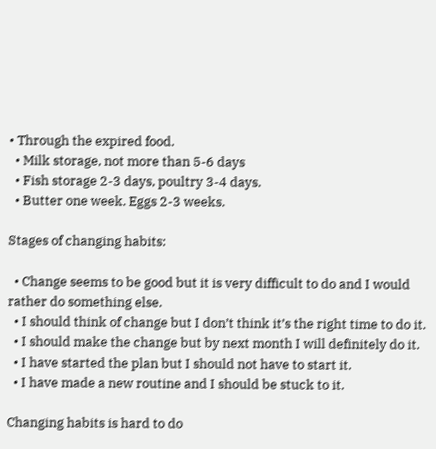• Through the expired food.
  • Milk storage, not more than 5-6 days
  • Fish storage 2-3 days, poultry 3-4 days.
  • Butter one week. Eggs 2-3 weeks.

Stages of changing habits:

  • Change seems to be good but it is very difficult to do and I would rather do something else.
  • I should think of change but I don’t think it’s the right time to do it.
  • I should make the change but by next month I will definitely do it.
  • I have started the plan but I should not have to start it.
  • I have made a new routine and I should be stuck to it.

Changing habits is hard to do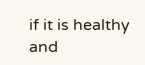if it is healthy and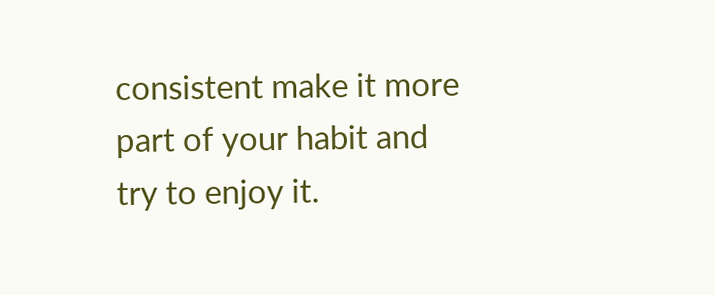consistent make it more part of your habit and try to enjoy it.